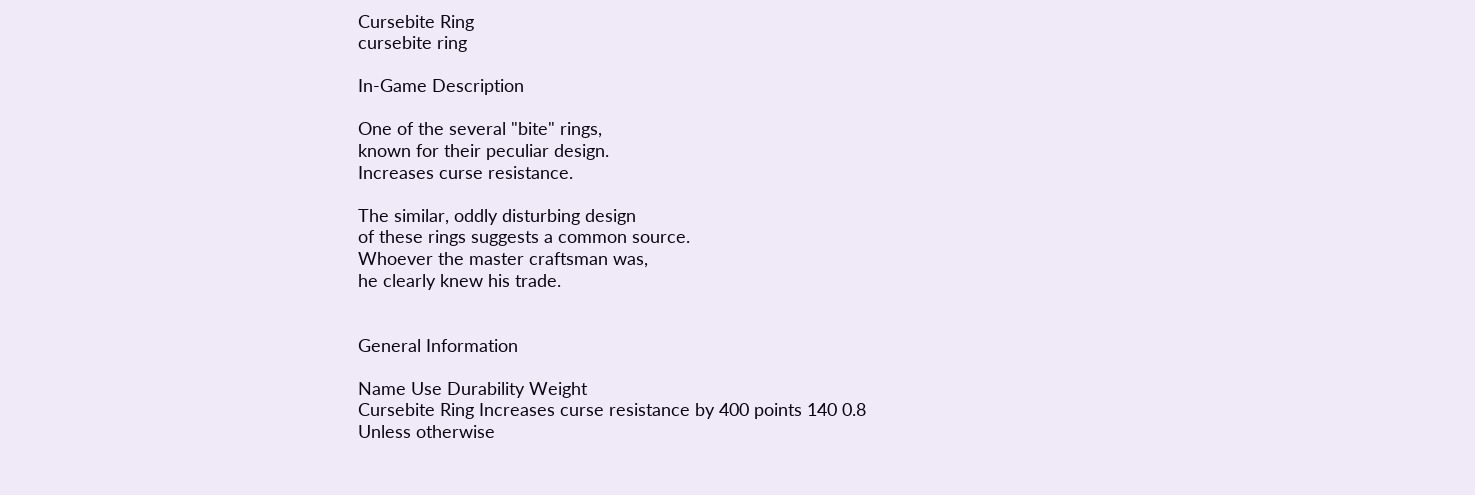Cursebite Ring
cursebite ring

In-Game Description

One of the several "bite" rings,
known for their peculiar design.
Increases curse resistance.

The similar, oddly disturbing design
of these rings suggests a common source.
Whoever the master craftsman was,
he clearly knew his trade.


General Information

Name Use Durability Weight
Cursebite Ring Increases curse resistance by 400 points 140 0.8
Unless otherwise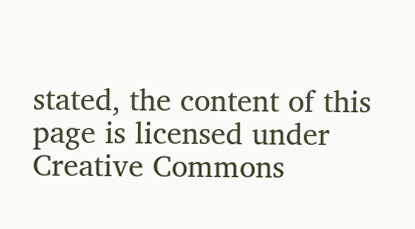stated, the content of this page is licensed under Creative Commons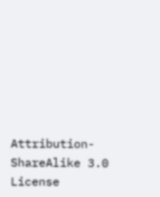Attribution-ShareAlike 3.0 License